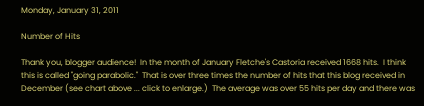Monday, January 31, 2011

Number of Hits

Thank you, blogger audience!  In the month of January Fletche's Castoria received 1668 hits.  I think this is called "going parabolic."  That is over three times the number of hits that this blog received in December (see chart above ... click to enlarge.)  The average was over 55 hits per day and there was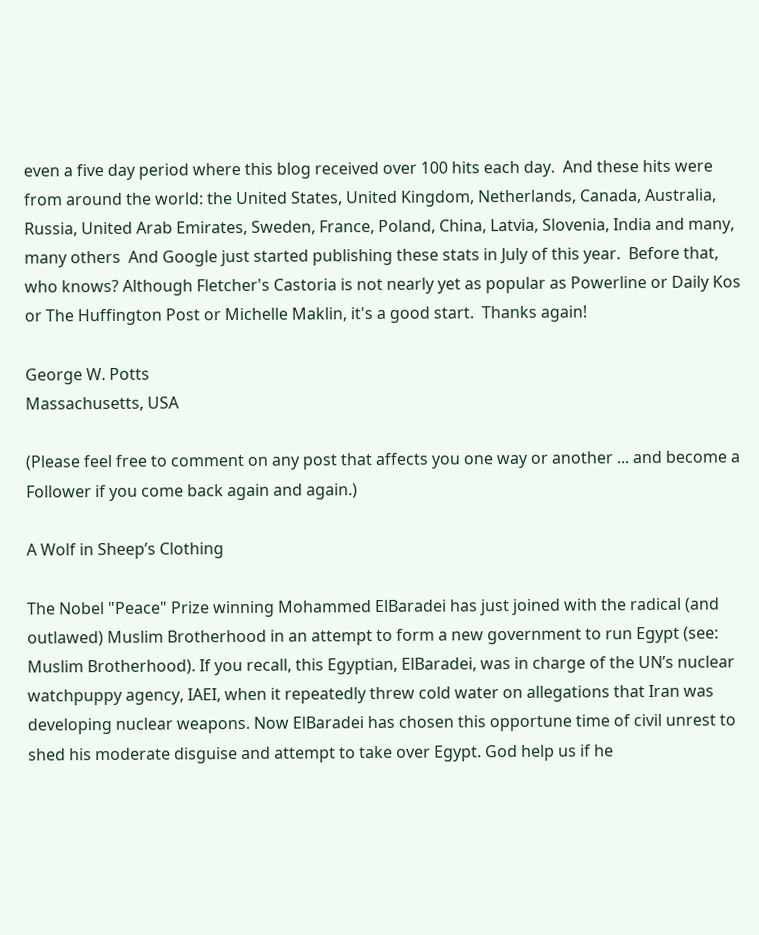even a five day period where this blog received over 100 hits each day.  And these hits were from around the world: the United States, United Kingdom, Netherlands, Canada, Australia, Russia, United Arab Emirates, Sweden, France, Poland, China, Latvia, Slovenia, India and many, many others  And Google just started publishing these stats in July of this year.  Before that, who knows? Although Fletcher's Castoria is not nearly yet as popular as Powerline or Daily Kos or The Huffington Post or Michelle Maklin, it's a good start.  Thanks again!

George W. Potts
Massachusetts, USA

(Please feel free to comment on any post that affects you one way or another ... and become a Follower if you come back again and again.)

A Wolf in Sheep’s Clothing

The Nobel "Peace" Prize winning Mohammed ElBaradei has just joined with the radical (and outlawed) Muslim Brotherhood in an attempt to form a new government to run Egypt (see: Muslim Brotherhood). If you recall, this Egyptian, ElBaradei, was in charge of the UN’s nuclear watchpuppy agency, IAEI, when it repeatedly threw cold water on allegations that Iran was developing nuclear weapons. Now ElBaradei has chosen this opportune time of civil unrest to shed his moderate disguise and attempt to take over Egypt. God help us if he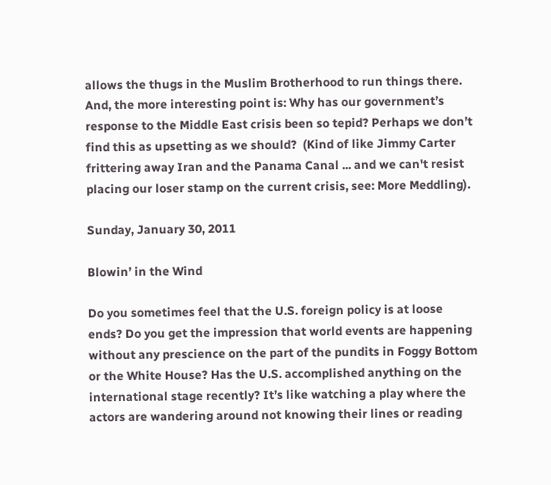allows the thugs in the Muslim Brotherhood to run things there. And, the more interesting point is: Why has our government’s response to the Middle East crisis been so tepid? Perhaps we don’t find this as upsetting as we should?  (Kind of like Jimmy Carter frittering away Iran and the Panama Canal ... and we can't resist placing our loser stamp on the current crisis, see: More Meddling).

Sunday, January 30, 2011

Blowin’ in the Wind

Do you sometimes feel that the U.S. foreign policy is at loose ends? Do you get the impression that world events are happening without any prescience on the part of the pundits in Foggy Bottom or the White House? Has the U.S. accomplished anything on the international stage recently? It’s like watching a play where the actors are wandering around not knowing their lines or reading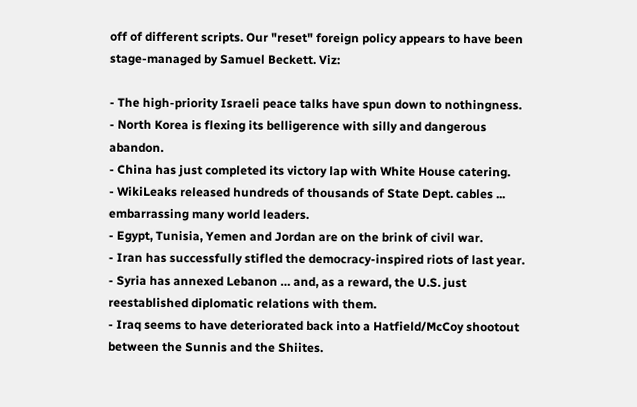off of different scripts. Our "reset" foreign policy appears to have been stage-managed by Samuel Beckett. Viz:

- The high-priority Israeli peace talks have spun down to nothingness.
- North Korea is flexing its belligerence with silly and dangerous abandon.
- China has just completed its victory lap with White House catering.
- WikiLeaks released hundreds of thousands of State Dept. cables ... embarrassing many world leaders.
- Egypt, Tunisia, Yemen and Jordan are on the brink of civil war.
- Iran has successfully stifled the democracy-inspired riots of last year.
- Syria has annexed Lebanon … and, as a reward, the U.S. just reestablished diplomatic relations with them.
- Iraq seems to have deteriorated back into a Hatfield/McCoy shootout between the Sunnis and the Shiites.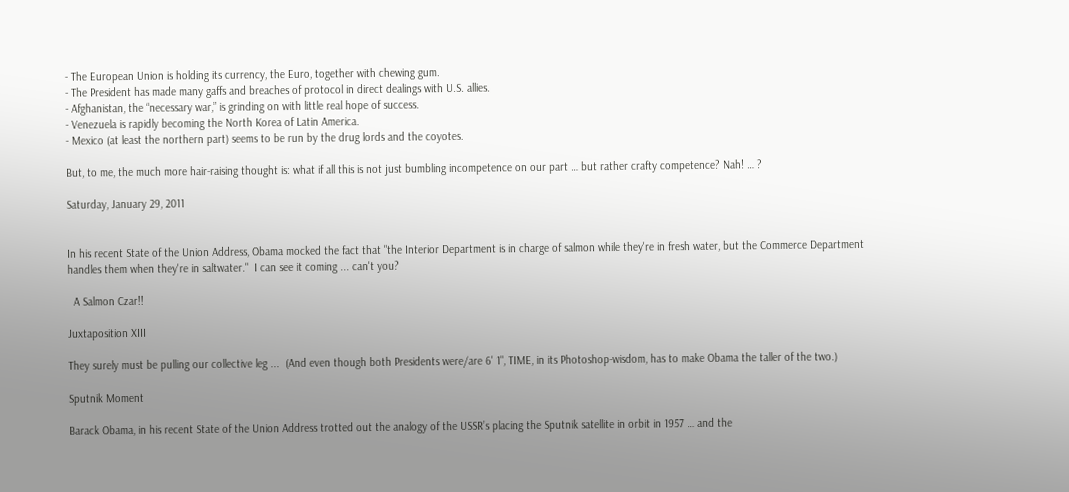- The European Union is holding its currency, the Euro, together with chewing gum.
- The President has made many gaffs and breaches of protocol in direct dealings with U.S. allies.
- Afghanistan, the “necessary war,” is grinding on with little real hope of success.
- Venezuela is rapidly becoming the North Korea of Latin America.
- Mexico (at least the northern part) seems to be run by the drug lords and the coyotes.

But, to me, the much more hair-raising thought is: what if all this is not just bumbling incompetence on our part … but rather crafty competence? Nah! … ?

Saturday, January 29, 2011


In his recent State of the Union Address, Obama mocked the fact that "the Interior Department is in charge of salmon while they're in fresh water, but the Commerce Department handles them when they're in saltwater."  I can see it coming ... can't you?

  A Salmon Czar!!

Juxtaposition XIII

They surely must be pulling our collective leg ...  (And even though both Presidents were/are 6' 1", TIME, in its Photoshop-wisdom, has to make Obama the taller of the two.)

Sputnik Moment

Barack Obama, in his recent State of the Union Address trotted out the analogy of the USSR’s placing the Sputnik satellite in orbit in 1957 … and the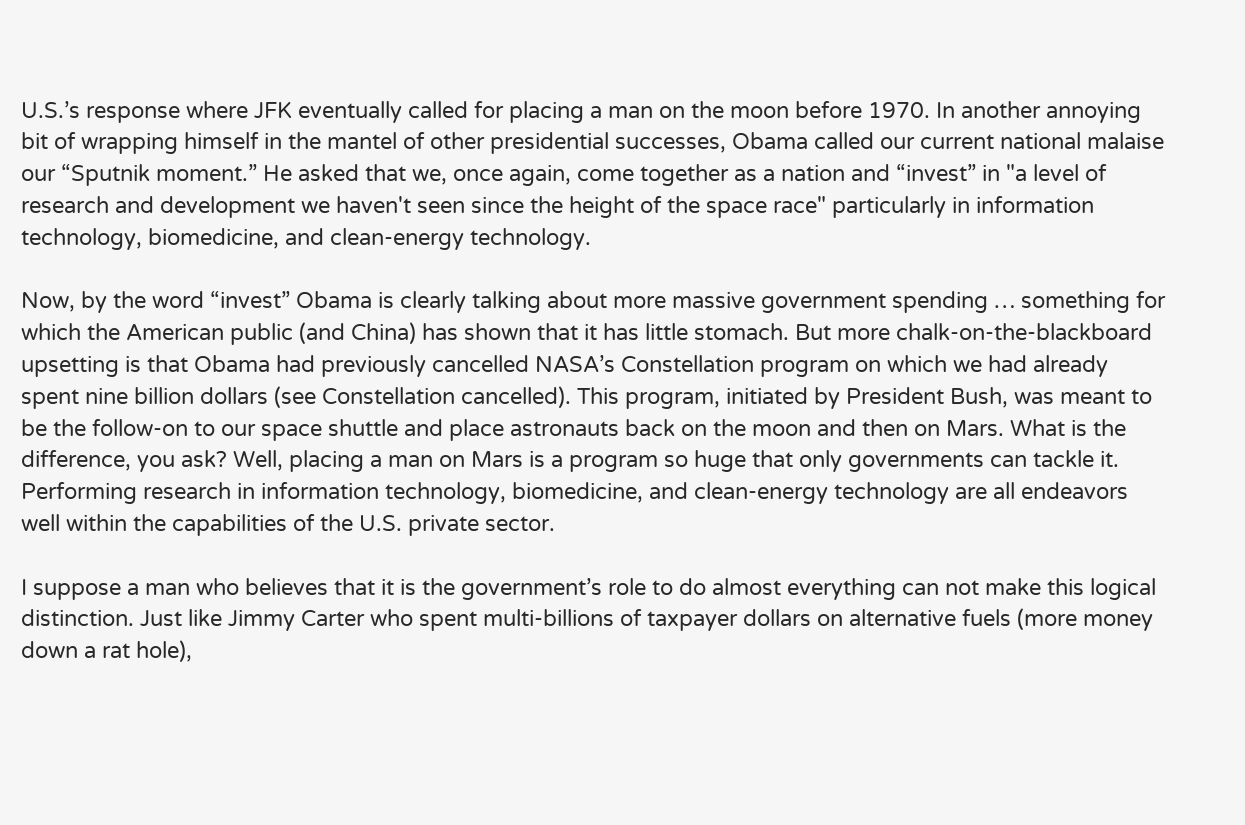U.S.’s response where JFK eventually called for placing a man on the moon before 1970. In another annoying bit of wrapping himself in the mantel of other presidential successes, Obama called our current national malaise our “Sputnik moment.” He asked that we, once again, come together as a nation and “invest” in "a level of research and development we haven't seen since the height of the space race" particularly in information technology, biomedicine, and clean-energy technology.

Now, by the word “invest” Obama is clearly talking about more massive government spending … something for which the American public (and China) has shown that it has little stomach. But more chalk-on-the-blackboard upsetting is that Obama had previously cancelled NASA’s Constellation program on which we had already spent nine billion dollars (see Constellation cancelled). This program, initiated by President Bush, was meant to be the follow-on to our space shuttle and place astronauts back on the moon and then on Mars. What is the difference, you ask? Well, placing a man on Mars is a program so huge that only governments can tackle it. Performing research in information technology, biomedicine, and clean-energy technology are all endeavors well within the capabilities of the U.S. private sector.

I suppose a man who believes that it is the government’s role to do almost everything can not make this logical distinction. Just like Jimmy Carter who spent multi-billions of taxpayer dollars on alternative fuels (more money down a rat hole),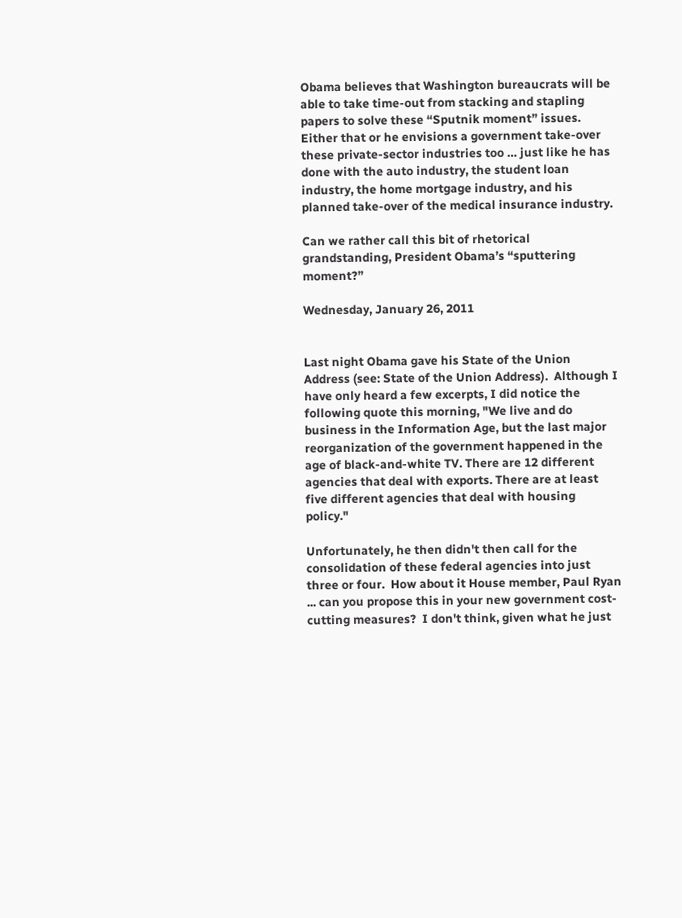Obama believes that Washington bureaucrats will be able to take time-out from stacking and stapling papers to solve these “Sputnik moment” issues. Either that or he envisions a government take-over these private-sector industries too … just like he has done with the auto industry, the student loan industry, the home mortgage industry, and his planned take-over of the medical insurance industry.

Can we rather call this bit of rhetorical grandstanding, President Obama’s “sputtering moment?”

Wednesday, January 26, 2011


Last night Obama gave his State of the Union Address (see: State of the Union Address).  Although I have only heard a few excerpts, I did notice the following quote this morning, "We live and do business in the Information Age, but the last major reorganization of the government happened in the age of black-and-white TV. There are 12 different agencies that deal with exports. There are at least five different agencies that deal with housing policy."

Unfortunately, he then didn't then call for the consolidation of these federal agencies into just three or four.  How about it House member, Paul Ryan ... can you propose this in your new government cost-cutting measures?  I don't think, given what he just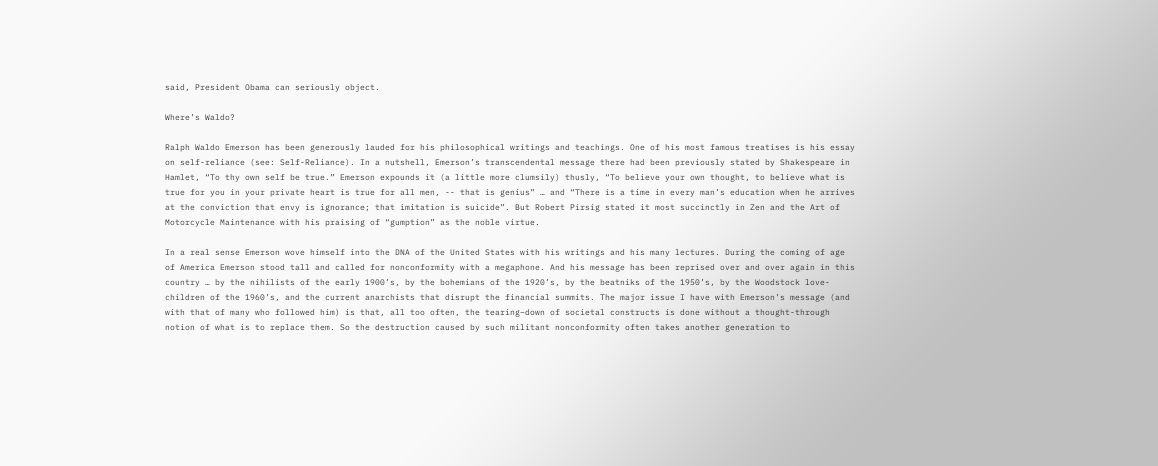said, President Obama can seriously object.

Where’s Waldo?

Ralph Waldo Emerson has been generously lauded for his philosophical writings and teachings. One of his most famous treatises is his essay on self-reliance (see: Self-Reliance). In a nutshell, Emerson’s transcendental message there had been previously stated by Shakespeare in Hamlet, “To thy own self be true.” Emerson expounds it (a little more clumsily) thusly, “To believe your own thought, to believe what is true for you in your private heart is true for all men, -- that is genius” … and “There is a time in every man’s education when he arrives at the conviction that envy is ignorance; that imitation is suicide”. But Robert Pirsig stated it most succinctly in Zen and the Art of Motorcycle Maintenance with his praising of “gumption” as the noble virtue.

In a real sense Emerson wove himself into the DNA of the United States with his writings and his many lectures. During the coming of age of America Emerson stood tall and called for nonconformity with a megaphone. And his message has been reprised over and over again in this country … by the nihilists of the early 1900’s, by the bohemians of the 1920’s, by the beatniks of the 1950’s, by the Woodstock love-children of the 1960’s, and the current anarchists that disrupt the financial summits. The major issue I have with Emerson’s message (and with that of many who followed him) is that, all too often, the tearing–down of societal constructs is done without a thought-through notion of what is to replace them. So the destruction caused by such militant nonconformity often takes another generation to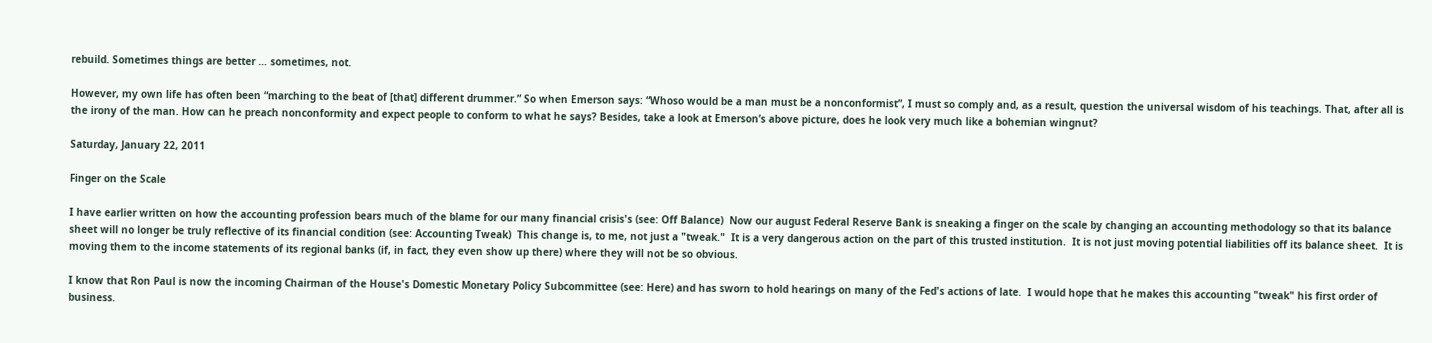rebuild. Sometimes things are better … sometimes, not.

However, my own life has often been “marching to the beat of [that] different drummer.” So when Emerson says: “Whoso would be a man must be a nonconformist”, I must so comply and, as a result, question the universal wisdom of his teachings. That, after all is the irony of the man. How can he preach nonconformity and expect people to conform to what he says? Besides, take a look at Emerson’s above picture, does he look very much like a bohemian wingnut?

Saturday, January 22, 2011

Finger on the Scale

I have earlier written on how the accounting profession bears much of the blame for our many financial crisis's (see: Off Balance)  Now our august Federal Reserve Bank is sneaking a finger on the scale by changing an accounting methodology so that its balance sheet will no longer be truly reflective of its financial condition (see: Accounting Tweak)  This change is, to me, not just a "tweak."  It is a very dangerous action on the part of this trusted institution.  It is not just moving potential liabilities off its balance sheet.  It is moving them to the income statements of its regional banks (if, in fact, they even show up there) where they will not be so obvious.

I know that Ron Paul is now the incoming Chairman of the House's Domestic Monetary Policy Subcommittee (see: Here) and has sworn to hold hearings on many of the Fed's actions of late.  I would hope that he makes this accounting "tweak" his first order of business.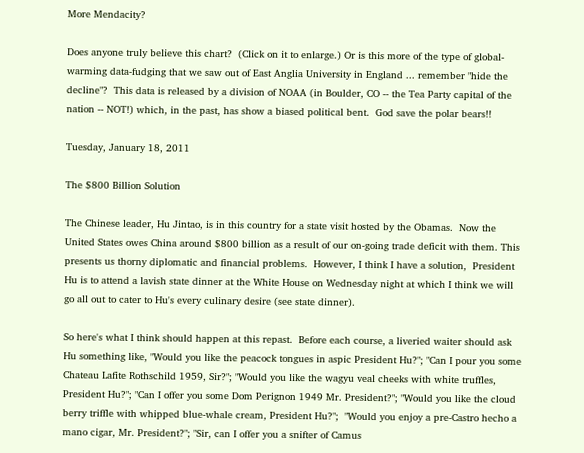More Mendacity?

Does anyone truly believe this chart?  (Click on it to enlarge.) Or is this more of the type of global-warming data-fudging that we saw out of East Anglia University in England ... remember "hide the decline"?  This data is released by a division of NOAA (in Boulder, CO -- the Tea Party capital of the nation -- NOT!) which, in the past, has show a biased political bent.  God save the polar bears!!

Tuesday, January 18, 2011

The $800 Billion Solution

The Chinese leader, Hu Jintao, is in this country for a state visit hosted by the Obamas.  Now the United States owes China around $800 billion as a result of our on-going trade deficit with them. This presents us thorny diplomatic and financial problems.  However, I think I have a solution,  President Hu is to attend a lavish state dinner at the White House on Wednesday night at which I think we will go all out to cater to Hu's every culinary desire (see state dinner).

So here's what I think should happen at this repast.  Before each course, a liveried waiter should ask Hu something like, "Would you like the peacock tongues in aspic President Hu?"; "Can I pour you some Chateau Lafite Rothschild 1959, Sir?"; "Would you like the wagyu veal cheeks with white truffles, President Hu?"; "Can I offer you some Dom Perignon 1949 Mr. President?"; "Would you like the cloud berry triffle with whipped blue-whale cream, President Hu?";  "Would you enjoy a pre-Castro hecho a mano cigar, Mr. President?"; "Sir, can I offer you a snifter of Camus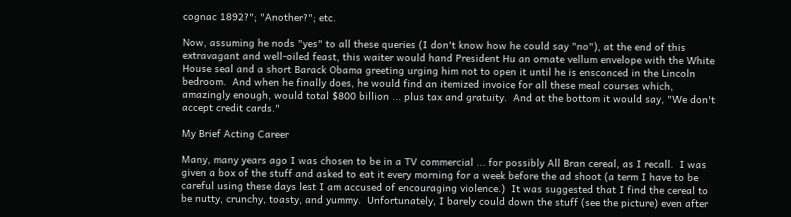cognac 1892?"; "Another?"; etc.

Now, assuming he nods "yes" to all these queries (I don't know how he could say "no"), at the end of this extravagant and well-oiled feast, this waiter would hand President Hu an ornate vellum envelope with the White House seal and a short Barack Obama greeting urging him not to open it until he is ensconced in the Lincoln bedroom.  And when he finally does, he would find an itemized invoice for all these meal courses which, amazingly enough, would total $800 billion ... plus tax and gratuity.  And at the bottom it would say, "We don't accept credit cards."

My Brief Acting Career

Many, many years ago I was chosen to be in a TV commercial ... for possibly All Bran cereal, as I recall.  I was given a box of the stuff and asked to eat it every morning for a week before the ad shoot (a term I have to be careful using these days lest I am accused of encouraging violence.)  It was suggested that I find the cereal to be nutty, crunchy, toasty, and yummy.  Unfortunately, I barely could down the stuff (see the picture) even after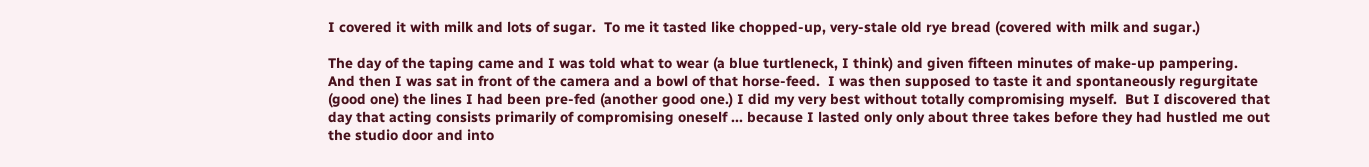I covered it with milk and lots of sugar.  To me it tasted like chopped-up, very-stale old rye bread (covered with milk and sugar.)

The day of the taping came and I was told what to wear (a blue turtleneck, I think) and given fifteen minutes of make-up pampering.  And then I was sat in front of the camera and a bowl of that horse-feed.  I was then supposed to taste it and spontaneously regurgitate (good one) the lines I had been pre-fed (another good one.) I did my very best without totally compromising myself.  But I discovered that day that acting consists primarily of compromising oneself ... because I lasted only only about three takes before they had hustled me out the studio door and into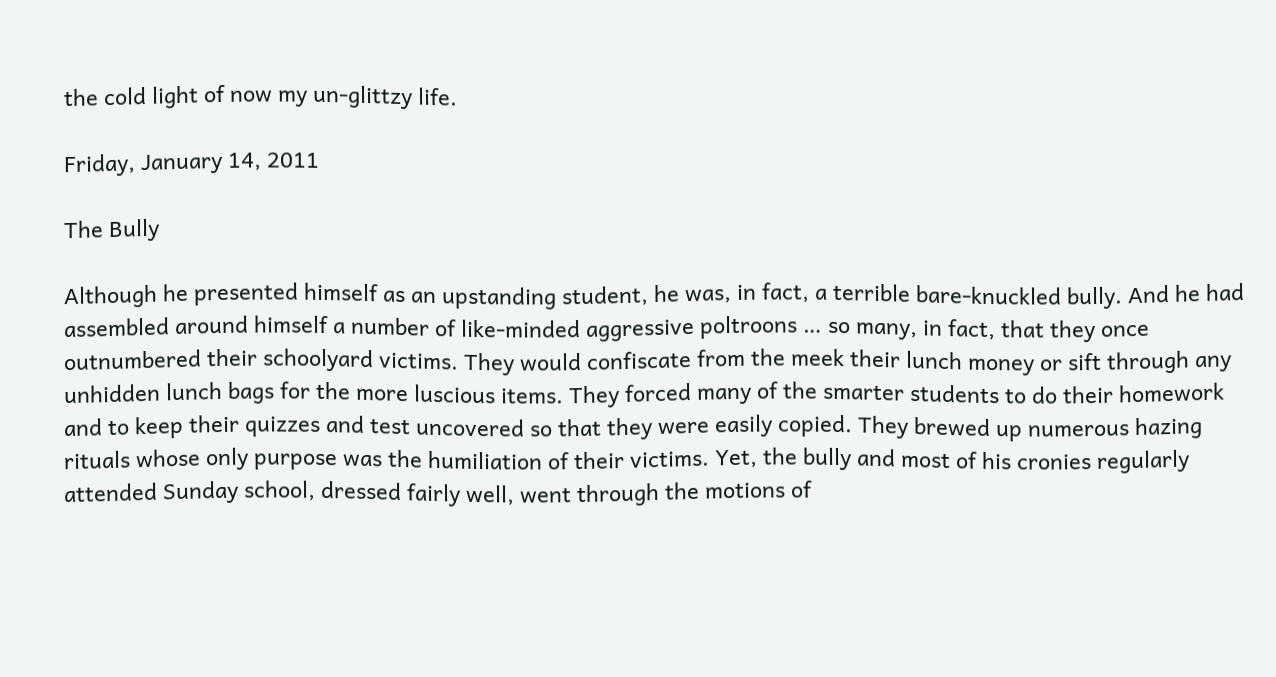the cold light of now my un-glittzy life.

Friday, January 14, 2011

The Bully

Although he presented himself as an upstanding student, he was, in fact, a terrible bare-knuckled bully. And he had assembled around himself a number of like-minded aggressive poltroons … so many, in fact, that they once outnumbered their schoolyard victims. They would confiscate from the meek their lunch money or sift through any unhidden lunch bags for the more luscious items. They forced many of the smarter students to do their homework and to keep their quizzes and test uncovered so that they were easily copied. They brewed up numerous hazing rituals whose only purpose was the humiliation of their victims. Yet, the bully and most of his cronies regularly attended Sunday school, dressed fairly well, went through the motions of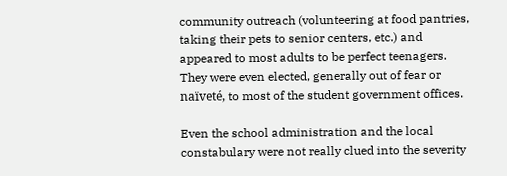community outreach (volunteering at food pantries, taking their pets to senior centers, etc.) and appeared to most adults to be perfect teenagers. They were even elected, generally out of fear or naïveté, to most of the student government offices.

Even the school administration and the local constabulary were not really clued into the severity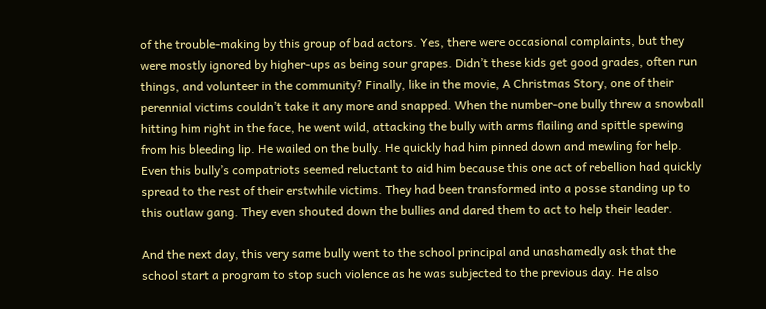of the trouble-making by this group of bad actors. Yes, there were occasional complaints, but they were mostly ignored by higher-ups as being sour grapes. Didn’t these kids get good grades, often run things, and volunteer in the community? Finally, like in the movie, A Christmas Story, one of their perennial victims couldn’t take it any more and snapped. When the number-one bully threw a snowball hitting him right in the face, he went wild, attacking the bully with arms flailing and spittle spewing from his bleeding lip. He wailed on the bully. He quickly had him pinned down and mewling for help. Even this bully’s compatriots seemed reluctant to aid him because this one act of rebellion had quickly spread to the rest of their erstwhile victims. They had been transformed into a posse standing up to this outlaw gang. They even shouted down the bullies and dared them to act to help their leader.

And the next day, this very same bully went to the school principal and unashamedly ask that the school start a program to stop such violence as he was subjected to the previous day. He also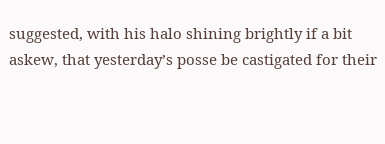suggested, with his halo shining brightly if a bit askew, that yesterday’s posse be castigated for their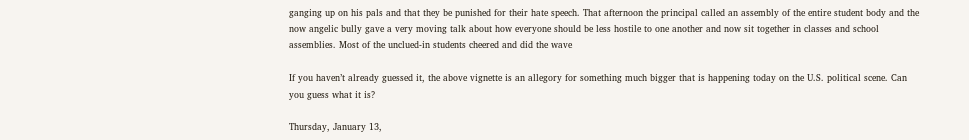ganging up on his pals and that they be punished for their hate speech. That afternoon the principal called an assembly of the entire student body and the now angelic bully gave a very moving talk about how everyone should be less hostile to one another and now sit together in classes and school assemblies. Most of the unclued-in students cheered and did the wave

If you haven’t already guessed it, the above vignette is an allegory for something much bigger that is happening today on the U.S. political scene. Can you guess what it is?

Thursday, January 13,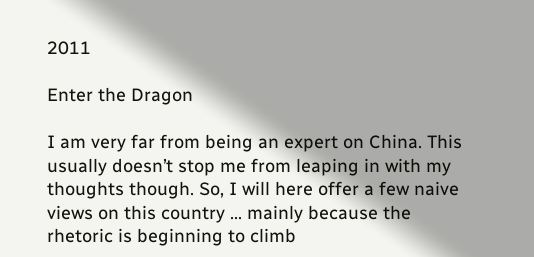2011

Enter the Dragon

I am very far from being an expert on China. This usually doesn’t stop me from leaping in with my thoughts though. So, I will here offer a few naive views on this country … mainly because the rhetoric is beginning to climb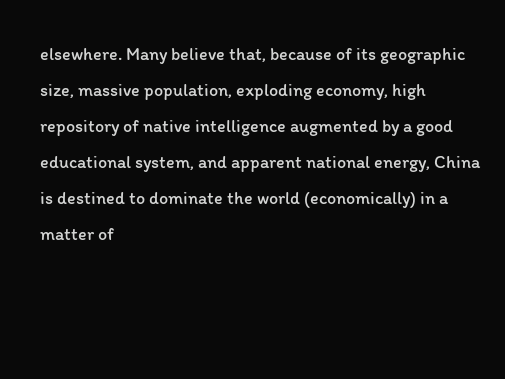elsewhere. Many believe that, because of its geographic size, massive population, exploding economy, high repository of native intelligence augmented by a good educational system, and apparent national energy, China is destined to dominate the world (economically) in a matter of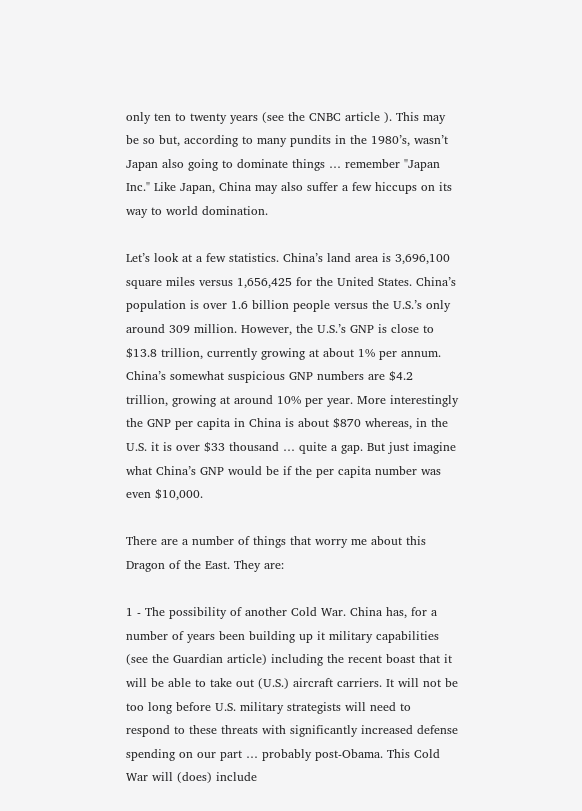only ten to twenty years (see the CNBC article ). This may be so but, according to many pundits in the 1980’s, wasn’t Japan also going to dominate things … remember "Japan Inc." Like Japan, China may also suffer a few hiccups on its way to world domination.

Let’s look at a few statistics. China’s land area is 3,696,100 square miles versus 1,656,425 for the United States. China’s population is over 1.6 billion people versus the U.S.’s only around 309 million. However, the U.S.’s GNP is close to $13.8 trillion, currently growing at about 1% per annum. China’s somewhat suspicious GNP numbers are $4.2 trillion, growing at around 10% per year. More interestingly the GNP per capita in China is about $870 whereas, in the U.S. it is over $33 thousand … quite a gap. But just imagine what China’s GNP would be if the per capita number was even $10,000.

There are a number of things that worry me about this Dragon of the East. They are:

1 - The possibility of another Cold War. China has, for a number of years been building up it military capabilities (see the Guardian article) including the recent boast that it will be able to take out (U.S.) aircraft carriers. It will not be too long before U.S. military strategists will need to respond to these threats with significantly increased defense spending on our part … probably post-Obama. This Cold War will (does) include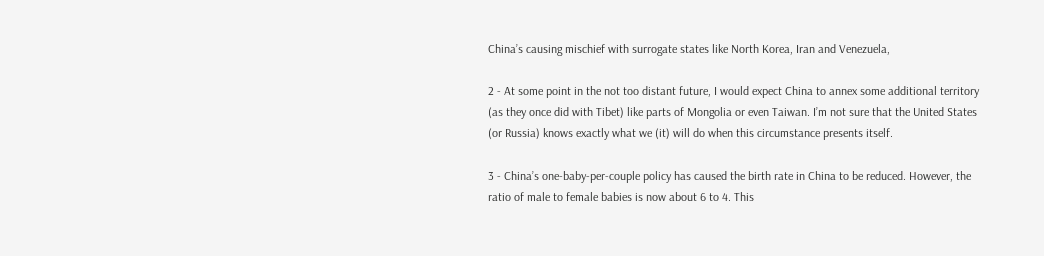China’s causing mischief with surrogate states like North Korea, Iran and Venezuela,

2 - At some point in the not too distant future, I would expect China to annex some additional territory (as they once did with Tibet) like parts of Mongolia or even Taiwan. I’m not sure that the United States (or Russia) knows exactly what we (it) will do when this circumstance presents itself.

3 - China’s one-baby-per-couple policy has caused the birth rate in China to be reduced. However, the ratio of male to female babies is now about 6 to 4. This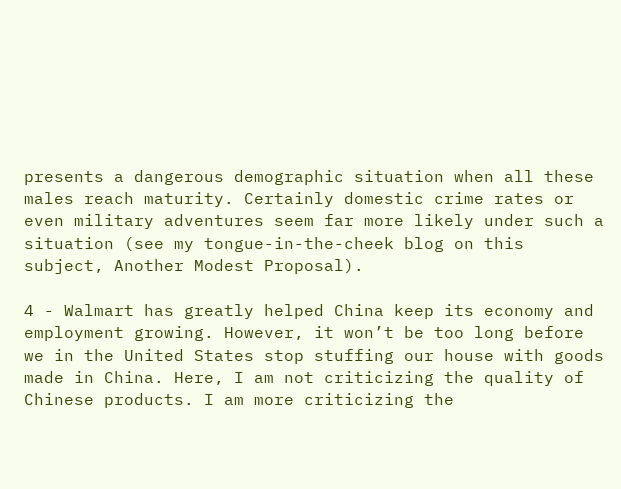presents a dangerous demographic situation when all these males reach maturity. Certainly domestic crime rates or even military adventures seem far more likely under such a situation (see my tongue-in-the-cheek blog on this subject, Another Modest Proposal).

4 - Walmart has greatly helped China keep its economy and employment growing. However, it won’t be too long before we in the United States stop stuffing our house with goods made in China. Here, I am not criticizing the quality of Chinese products. I am more criticizing the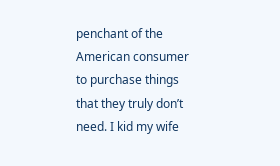penchant of the American consumer to purchase things that they truly don’t need. I kid my wife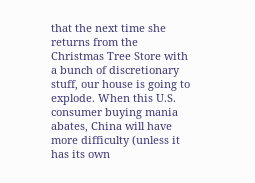that the next time she returns from the Christmas Tree Store with a bunch of discretionary stuff, our house is going to explode. When this U.S. consumer buying mania abates, China will have more difficulty (unless it has its own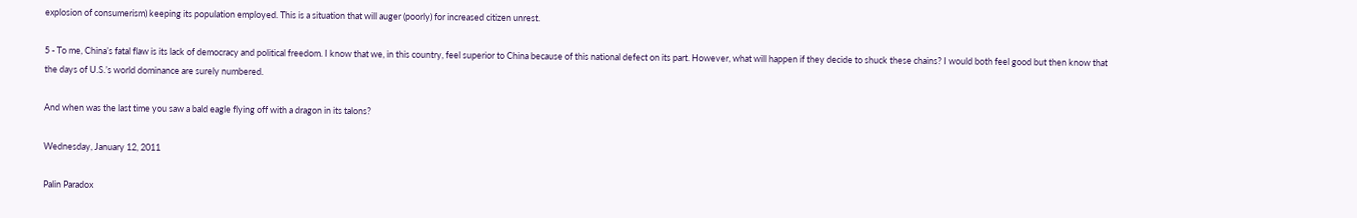explosion of consumerism) keeping its population employed. This is a situation that will auger (poorly) for increased citizen unrest.

5 - To me, China’s fatal flaw is its lack of democracy and political freedom. I know that we, in this country, feel superior to China because of this national defect on its part. However, what will happen if they decide to shuck these chains? I would both feel good but then know that the days of U.S.’s world dominance are surely numbered.

And when was the last time you saw a bald eagle flying off with a dragon in its talons?

Wednesday, January 12, 2011

Palin Paradox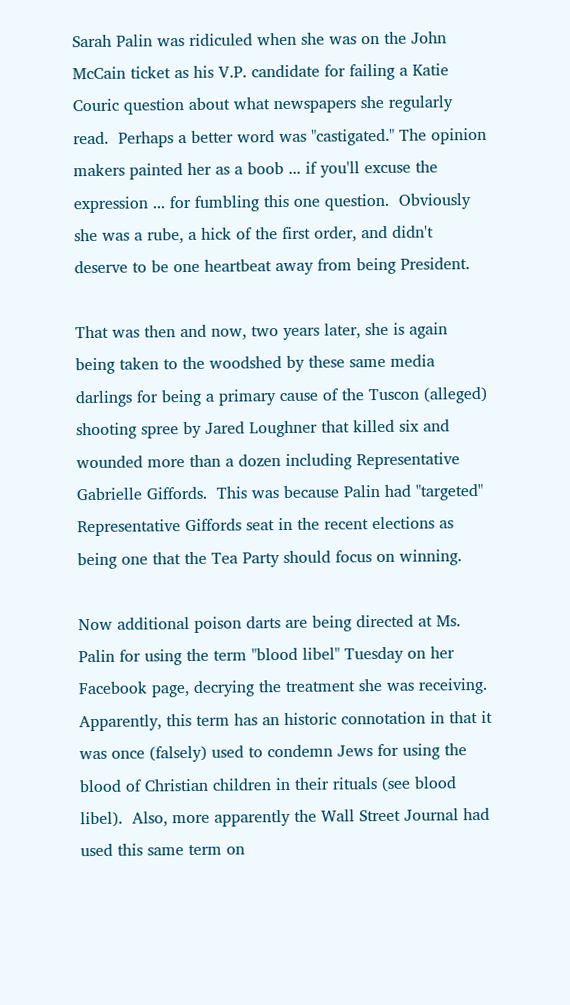Sarah Palin was ridiculed when she was on the John McCain ticket as his V.P. candidate for failing a Katie Couric question about what newspapers she regularly read.  Perhaps a better word was "castigated." The opinion makers painted her as a boob ... if you'll excuse the expression ... for fumbling this one question.  Obviously she was a rube, a hick of the first order, and didn't deserve to be one heartbeat away from being President.

That was then and now, two years later, she is again being taken to the woodshed by these same media darlings for being a primary cause of the Tuscon (alleged) shooting spree by Jared Loughner that killed six and wounded more than a dozen including Representative Gabrielle Giffords.  This was because Palin had "targeted" Representative Giffords seat in the recent elections as being one that the Tea Party should focus on winning.

Now additional poison darts are being directed at Ms. Palin for using the term "blood libel" Tuesday on her Facebook page, decrying the treatment she was receiving. Apparently, this term has an historic connotation in that it was once (falsely) used to condemn Jews for using the blood of Christian children in their rituals (see blood libel).  Also, more apparently the Wall Street Journal had used this same term on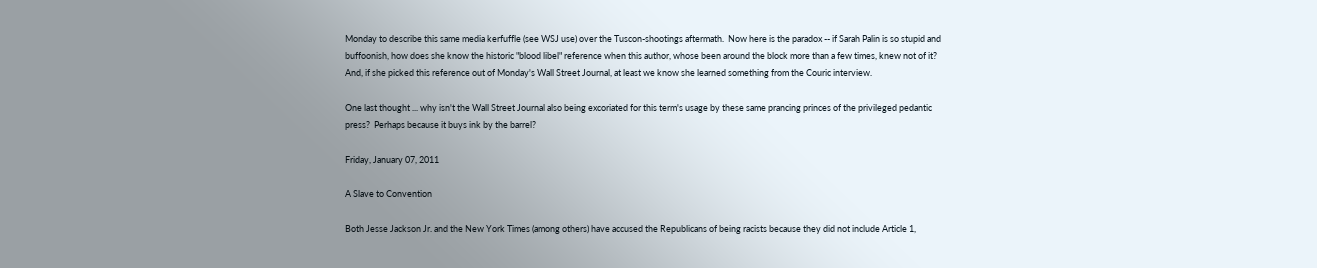Monday to describe this same media kerfuffle (see WSJ use) over the Tuscon-shootings aftermath.  Now here is the paradox -- if Sarah Palin is so stupid and buffoonish, how does she know the historic "blood libel" reference when this author, whose been around the block more than a few times, knew not of it?  And, if she picked this reference out of Monday's Wall Street Journal, at least we know she learned something from the Couric interview.

One last thought ... why isn't the Wall Street Journal also being excoriated for this term's usage by these same prancing princes of the privileged pedantic press?  Perhaps because it buys ink by the barrel?

Friday, January 07, 2011

A Slave to Convention

Both Jesse Jackson Jr. and the New York Times (among others) have accused the Republicans of being racists because they did not include Article 1,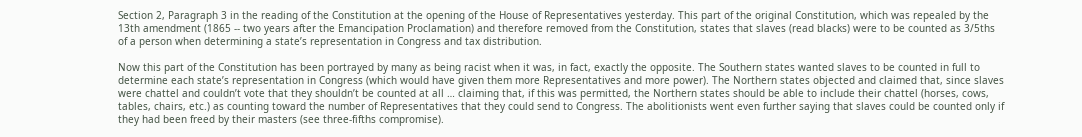Section 2, Paragraph 3 in the reading of the Constitution at the opening of the House of Representatives yesterday. This part of the original Constitution, which was repealed by the 13th amendment (1865 -- two years after the Emancipation Proclamation) and therefore removed from the Constitution, states that slaves (read blacks) were to be counted as 3/5ths of a person when determining a state’s representation in Congress and tax distribution.

Now this part of the Constitution has been portrayed by many as being racist when it was, in fact, exactly the opposite. The Southern states wanted slaves to be counted in full to determine each state’s representation in Congress (which would have given them more Representatives and more power). The Northern states objected and claimed that, since slaves were chattel and couldn’t vote that they shouldn’t be counted at all … claiming that, if this was permitted, the Northern states should be able to include their chattel (horses, cows, tables, chairs, etc.) as counting toward the number of Representatives that they could send to Congress. The abolitionists went even further saying that slaves could be counted only if they had been freed by their masters (see three-fifths compromise).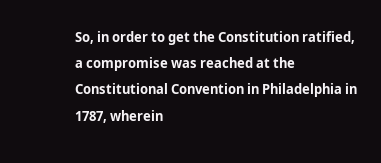So, in order to get the Constitution ratified, a compromise was reached at the Constitutional Convention in Philadelphia in 1787, wherein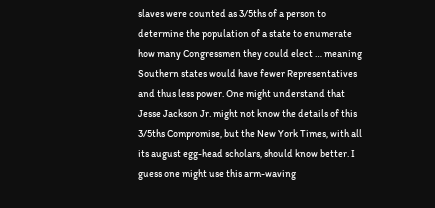slaves were counted as 3/5ths of a person to determine the population of a state to enumerate how many Congressmen they could elect … meaning Southern states would have fewer Representatives and thus less power. One might understand that Jesse Jackson Jr. might not know the details of this 3/5ths Compromise, but the New York Times, with all its august egg-head scholars, should know better. I guess one might use this arm-waving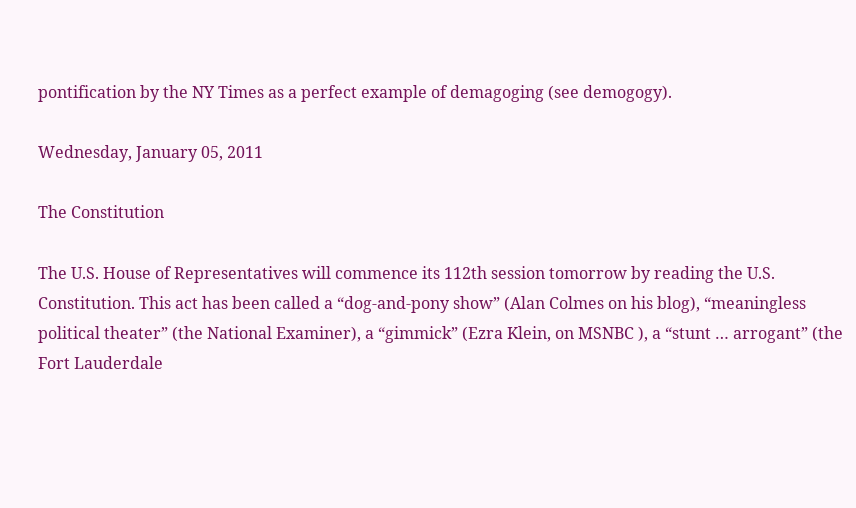pontification by the NY Times as a perfect example of demagoging (see demogogy).

Wednesday, January 05, 2011

The Constitution

The U.S. House of Representatives will commence its 112th session tomorrow by reading the U.S. Constitution. This act has been called a “dog-and-pony show” (Alan Colmes on his blog), “meaningless political theater” (the National Examiner), a “gimmick” (Ezra Klein, on MSNBC ), a “stunt … arrogant” (the Fort Lauderdale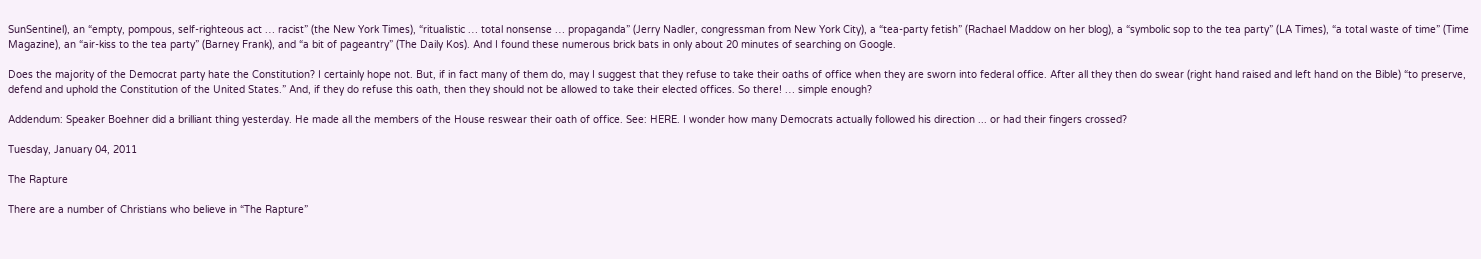SunSentinel), an “empty, pompous, self-righteous act … racist” (the New York Times), “ritualistic … total nonsense … propaganda” (Jerry Nadler, congressman from New York City), a “tea-party fetish” (Rachael Maddow on her blog), a “symbolic sop to the tea party” (LA Times), “a total waste of time” (Time Magazine), an “air-kiss to the tea party” (Barney Frank), and “a bit of pageantry” (The Daily Kos). And I found these numerous brick bats in only about 20 minutes of searching on Google.

Does the majority of the Democrat party hate the Constitution? I certainly hope not. But, if in fact many of them do, may I suggest that they refuse to take their oaths of office when they are sworn into federal office. After all they then do swear (right hand raised and left hand on the Bible) “to preserve, defend and uphold the Constitution of the United States.” And, if they do refuse this oath, then they should not be allowed to take their elected offices. So there! … simple enough?

Addendum: Speaker Boehner did a brilliant thing yesterday. He made all the members of the House reswear their oath of office. See: HERE. I wonder how many Democrats actually followed his direction ... or had their fingers crossed?

Tuesday, January 04, 2011

The Rapture

There are a number of Christians who believe in “The Rapture”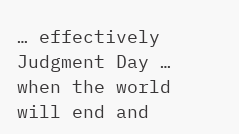… effectively Judgment Day … when the world will end and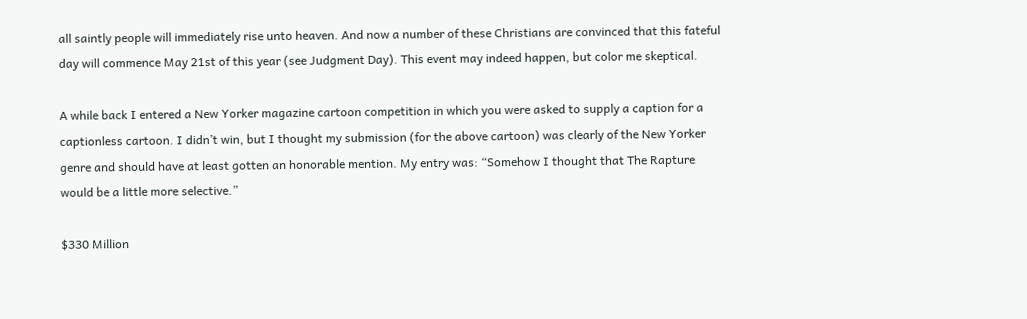all saintly people will immediately rise unto heaven. And now a number of these Christians are convinced that this fateful day will commence May 21st of this year (see Judgment Day). This event may indeed happen, but color me skeptical.

A while back I entered a New Yorker magazine cartoon competition in which you were asked to supply a caption for a captionless cartoon. I didn’t win, but I thought my submission (for the above cartoon) was clearly of the New Yorker genre and should have at least gotten an honorable mention. My entry was: “Somehow I thought that The Rapture would be a little more selective.”

$330 Million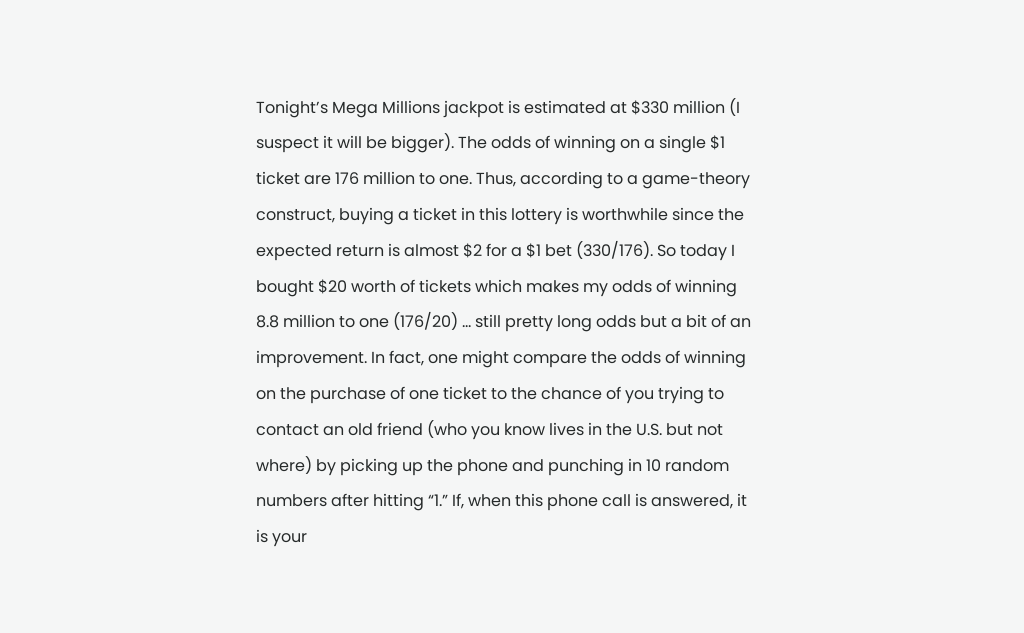Tonight’s Mega Millions jackpot is estimated at $330 million (I suspect it will be bigger). The odds of winning on a single $1 ticket are 176 million to one. Thus, according to a game-theory construct, buying a ticket in this lottery is worthwhile since the expected return is almost $2 for a $1 bet (330/176). So today I bought $20 worth of tickets which makes my odds of winning 8.8 million to one (176/20) … still pretty long odds but a bit of an improvement. In fact, one might compare the odds of winning on the purchase of one ticket to the chance of you trying to contact an old friend (who you know lives in the U.S. but not where) by picking up the phone and punching in 10 random numbers after hitting “1.” If, when this phone call is answered, it is your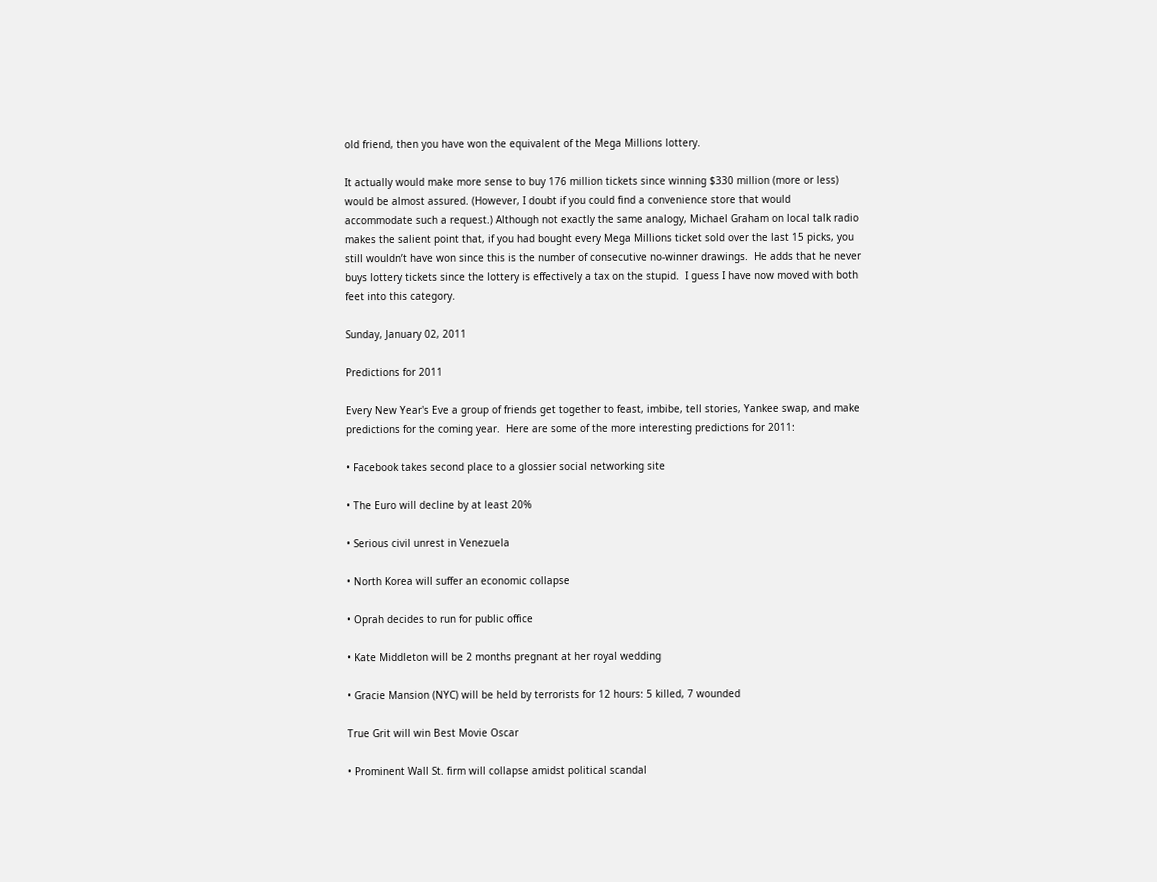old friend, then you have won the equivalent of the Mega Millions lottery.

It actually would make more sense to buy 176 million tickets since winning $330 million (more or less) would be almost assured. (However, I doubt if you could find a convenience store that would accommodate such a request.) Although not exactly the same analogy, Michael Graham on local talk radio makes the salient point that, if you had bought every Mega Millions ticket sold over the last 15 picks, you still wouldn’t have won since this is the number of consecutive no-winner drawings.  He adds that he never buys lottery tickets since the lottery is effectively a tax on the stupid.  I guess I have now moved with both feet into this category.

Sunday, January 02, 2011

Predictions for 2011

Every New Year's Eve a group of friends get together to feast, imbibe, tell stories, Yankee swap, and make predictions for the coming year.  Here are some of the more interesting predictions for 2011:

• Facebook takes second place to a glossier social networking site

• The Euro will decline by at least 20%

• Serious civil unrest in Venezuela

• North Korea will suffer an economic collapse

• Oprah decides to run for public office

• Kate Middleton will be 2 months pregnant at her royal wedding

• Gracie Mansion (NYC) will be held by terrorists for 12 hours: 5 killed, 7 wounded

True Grit will win Best Movie Oscar

• Prominent Wall St. firm will collapse amidst political scandal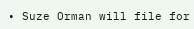• Suze Orman will file for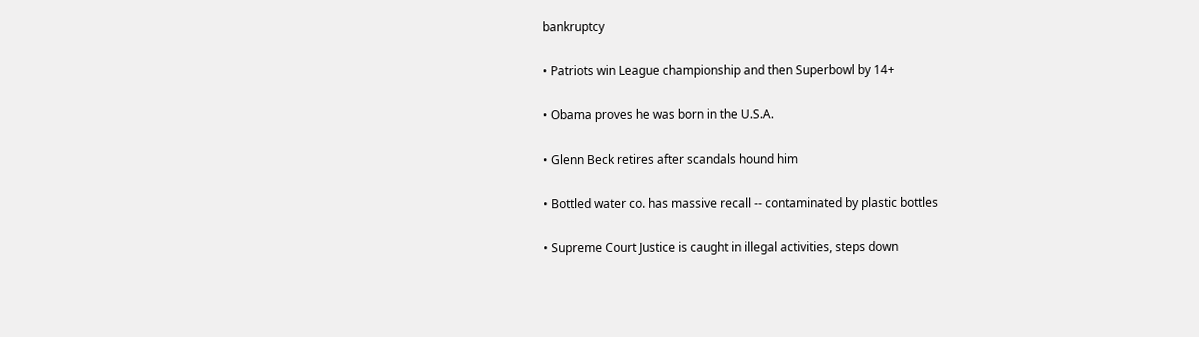bankruptcy

• Patriots win League championship and then Superbowl by 14+

• Obama proves he was born in the U.S.A.

• Glenn Beck retires after scandals hound him

• Bottled water co. has massive recall -- contaminated by plastic bottles

• Supreme Court Justice is caught in illegal activities, steps down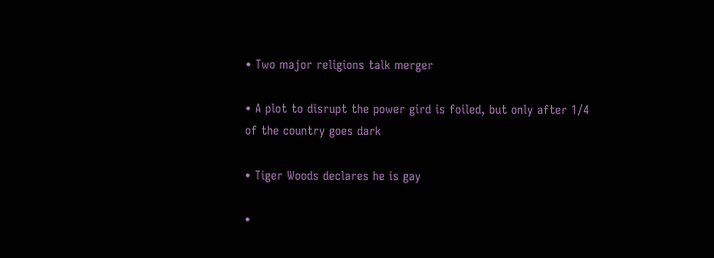• Two major religions talk merger

• A plot to disrupt the power gird is foiled, but only after 1/4 of the country goes dark

• Tiger Woods declares he is gay

•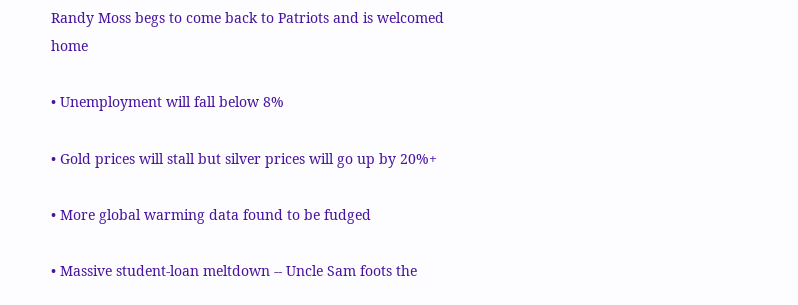Randy Moss begs to come back to Patriots and is welcomed home

• Unemployment will fall below 8%

• Gold prices will stall but silver prices will go up by 20%+

• More global warming data found to be fudged

• Massive student-loan meltdown -- Uncle Sam foots the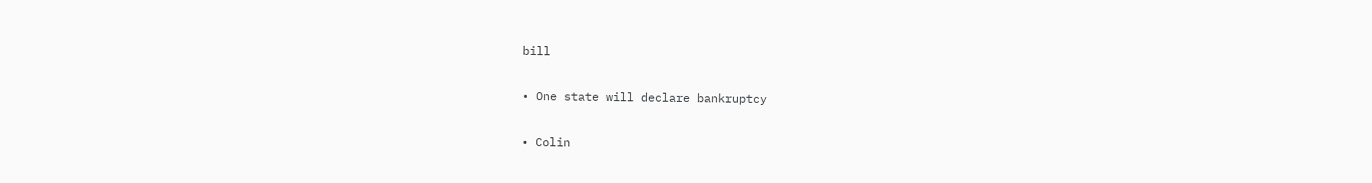bill

• One state will declare bankruptcy

• Colin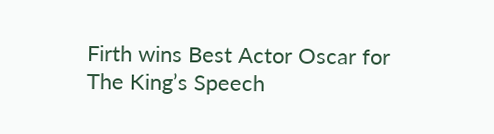Firth wins Best Actor Oscar for The King’s Speech